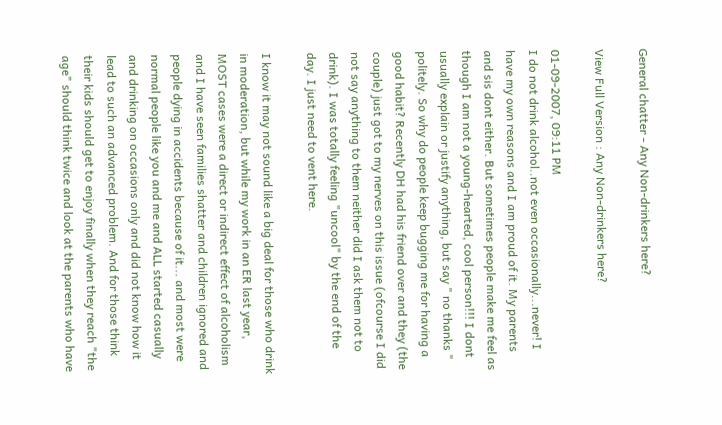General chatter - Any Non-drinkers here?

View Full Version : Any Non-drinkers here?

01-09-2007, 09:11 PM
I do not drink alcohol..not even occasionally...never! I have my own reasons and I am proud of it. My parents and sis dont either. But sometimes people make me feel as though I am not a young-hearted, cool person!!! I dont usually explain or justify anything, but say " no thanks " politely. So why do people keep bugging me for having a good habit? Recently DH had his friend over and they (the couple) just got to my nerves on this issue (ofcourse I did not say anything to them neither did I ask them not to drink). I was totally feeling "uncool" by the end of the day. I just need to vent here.

I know it may not sound like a big deal for those who drink in moderation, but while my work in an ER last year, MOST cases were a direct or indirect effect of alcoholism and I have seen families shatter and children ignored and people dying in accidents because of it... and most were normal people like you and me and ALL started casually and drinking on occasions only and did not know how it lead to such an advanced problem. And for those think their kids should get to enjoy finally when they reach "the age" should think twice and look at the parents who have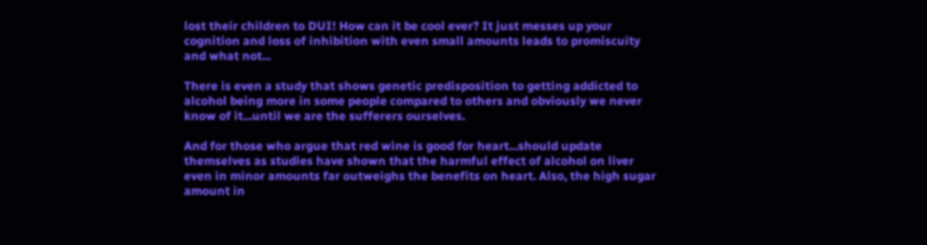lost their children to DUI! How can it be cool ever? It just messes up your cognition and loss of inhibition with even small amounts leads to promiscuity and what not...

There is even a study that shows genetic predisposition to getting addicted to alcohol being more in some people compared to others and obviously we never know of it...until we are the sufferers ourselves.

And for those who argue that red wine is good for heart...should update themselves as studies have shown that the harmful effect of alcohol on liver even in minor amounts far outweighs the benefits on heart. Also, the high sugar amount in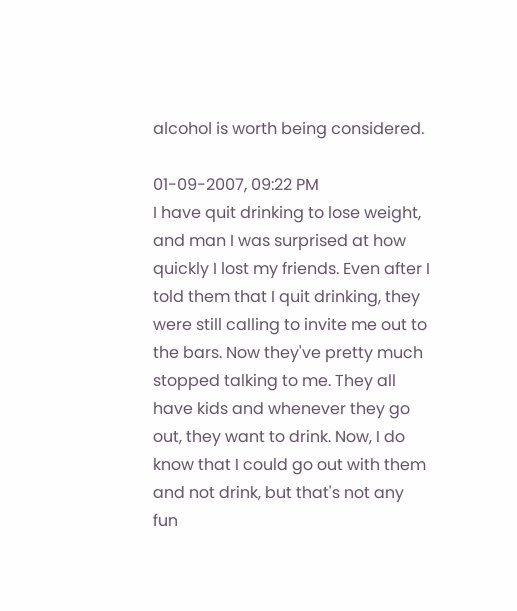alcohol is worth being considered.

01-09-2007, 09:22 PM
I have quit drinking to lose weight, and man I was surprised at how quickly I lost my friends. Even after I told them that I quit drinking, they were still calling to invite me out to the bars. Now they've pretty much stopped talking to me. They all have kids and whenever they go out, they want to drink. Now, I do know that I could go out with them and not drink, but that's not any fun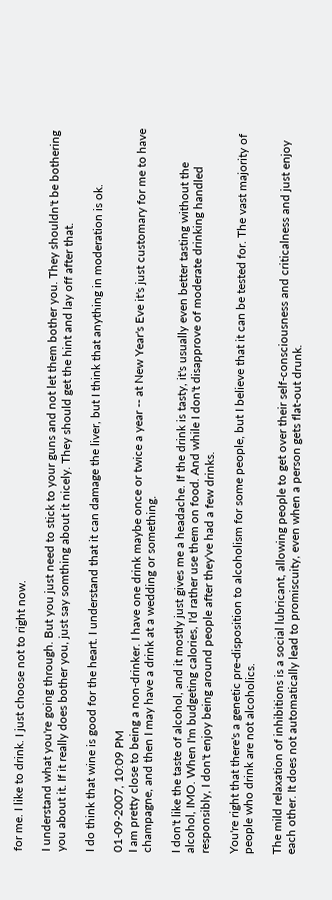for me. I like to drink. I just choose not to right now.

I understand what you're going through. But you just need to stick to your guns and not let them bother you. They shouldn't be bothering you about it. If it really does bother you, just say somthing about it nicely. They should get the hint and lay off after that.

I do think that wine is good for the heart. I understand that it can damage the liver, but I think that anything in moderation is ok.

01-09-2007, 10:09 PM
I am pretty close to being a non-drinker. I have one drink maybe once or twice a year -- at New Year's Eve it's just customary for me to have champagne, and then I may have a drink at a wedding or something.

I don't like the taste of alcohol, and it mostly just gives me a headache. If the drink is tasty, it's usually even better tasting without the alcohol, IMO. When I'm budgeting calories, I'd rather use them on food. And while I don't disapprove of moderate drinking handled responsibly, I don't enjoy being around people after they've had a few drinks.

You're right that there's a genetic pre-disposition to alcoholism for some people, but I believe that it can be tested for. The vast majority of people who drink are not alcoholics.

The mild relaxation of inhibitions is a social lubricant, allowing people to get over their self-consciousness and criticalness and just enjoy each other. It does not automatically lead to promiscuity, even when a person gets flat-out drunk.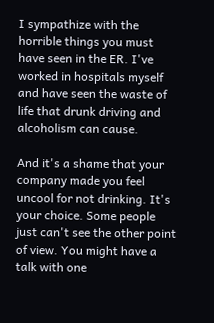I sympathize with the horrible things you must have seen in the ER. I've worked in hospitals myself and have seen the waste of life that drunk driving and alcoholism can cause.

And it's a shame that your company made you feel uncool for not drinking. It's your choice. Some people just can't see the other point of view. You might have a talk with one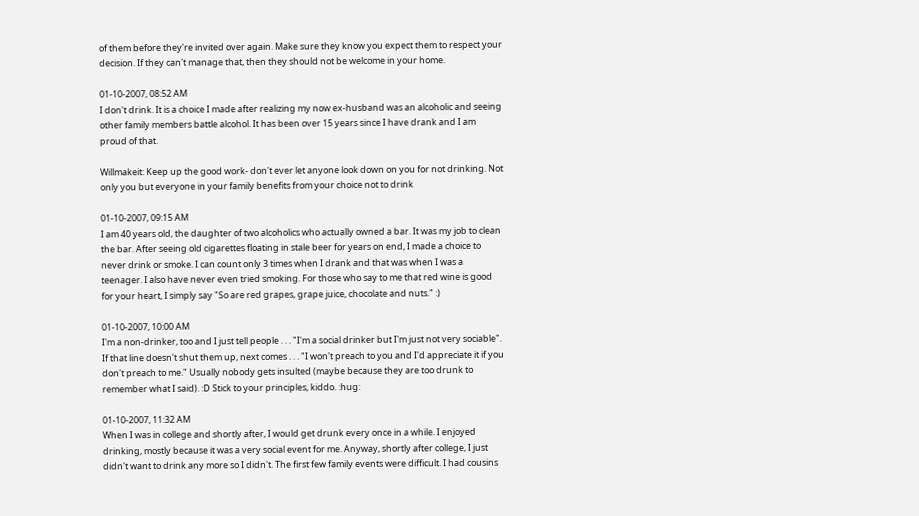of them before they're invited over again. Make sure they know you expect them to respect your decision. If they can't manage that, then they should not be welcome in your home.

01-10-2007, 08:52 AM
I don't drink. It is a choice I made after realizing my now ex-husband was an alcoholic and seeing other family members battle alcohol. It has been over 15 years since I have drank and I am proud of that.

Willmakeit: Keep up the good work- don't ever let anyone look down on you for not drinking. Not only you but everyone in your family benefits from your choice not to drink

01-10-2007, 09:15 AM
I am 40 years old, the daughter of two alcoholics who actually owned a bar. It was my job to clean the bar. After seeing old cigarettes floating in stale beer for years on end, I made a choice to never drink or smoke. I can count only 3 times when I drank and that was when I was a teenager. I also have never even tried smoking. For those who say to me that red wine is good for your heart, I simply say "So are red grapes, grape juice, chocolate and nuts." :)

01-10-2007, 10:00 AM
I'm a non-drinker, too and I just tell people . . . "I'm a social drinker but I'm just not very sociable". If that line doesn't shut them up, next comes . . . "I won't preach to you and I'd appreciate it if you don't preach to me." Usually nobody gets insulted (maybe because they are too drunk to remember what I said). :D Stick to your principles, kiddo. :hug:

01-10-2007, 11:32 AM
When I was in college and shortly after, I would get drunk every once in a while. I enjoyed drinking, mostly because it was a very social event for me. Anyway, shortly after college, I just didn't want to drink any more so I didn't. The first few family events were difficult. I had cousins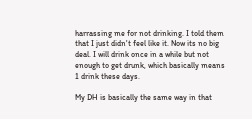harrassing me for not drinking. I told them that I just didn't feel like it. Now its no big deal. I will drink once in a while but not enough to get drunk, which basically means 1 drink these days.

My DH is basically the same way in that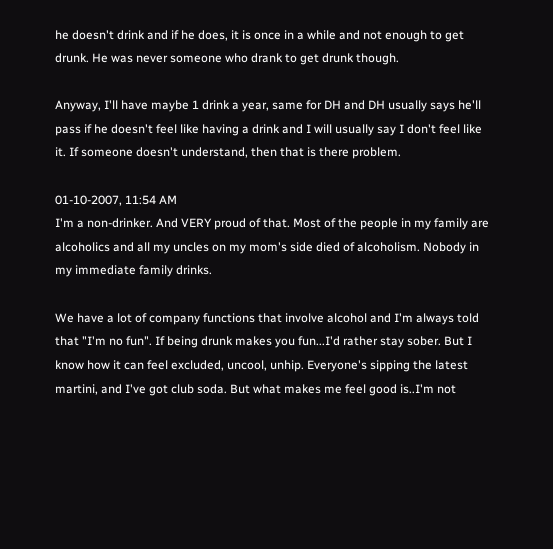he doesn't drink and if he does, it is once in a while and not enough to get drunk. He was never someone who drank to get drunk though.

Anyway, I'll have maybe 1 drink a year, same for DH and DH usually says he'll pass if he doesn't feel like having a drink and I will usually say I don't feel like it. If someone doesn't understand, then that is there problem.

01-10-2007, 11:54 AM
I'm a non-drinker. And VERY proud of that. Most of the people in my family are alcoholics and all my uncles on my mom's side died of alcoholism. Nobody in my immediate family drinks.

We have a lot of company functions that involve alcohol and I'm always told that "I'm no fun". If being drunk makes you fun...I'd rather stay sober. But I know how it can feel excluded, uncool, unhip. Everyone's sipping the latest martini, and I've got club soda. But what makes me feel good is..I'm not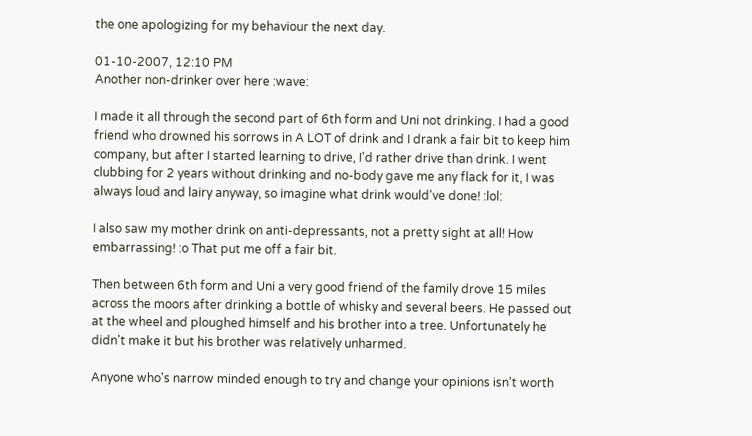the one apologizing for my behaviour the next day.

01-10-2007, 12:10 PM
Another non-drinker over here :wave:

I made it all through the second part of 6th form and Uni not drinking. I had a good friend who drowned his sorrows in A LOT of drink and I drank a fair bit to keep him company, but after I started learning to drive, I'd rather drive than drink. I went clubbing for 2 years without drinking and no-body gave me any flack for it, I was always loud and lairy anyway, so imagine what drink would've done! :lol:

I also saw my mother drink on anti-depressants, not a pretty sight at all! How embarrassing! :o That put me off a fair bit.

Then between 6th form and Uni a very good friend of the family drove 15 miles across the moors after drinking a bottle of whisky and several beers. He passed out at the wheel and ploughed himself and his brother into a tree. Unfortunately he didn't make it but his brother was relatively unharmed.

Anyone who's narrow minded enough to try and change your opinions isn't worth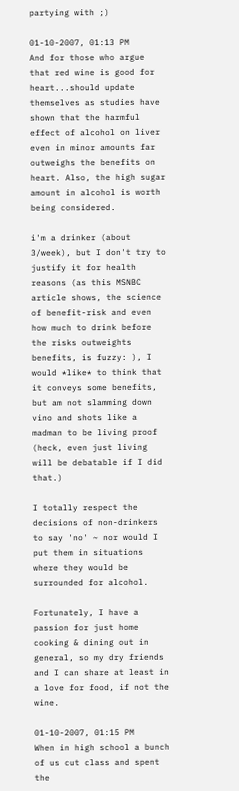partying with ;)

01-10-2007, 01:13 PM
And for those who argue that red wine is good for heart...should update themselves as studies have shown that the harmful effect of alcohol on liver even in minor amounts far outweighs the benefits on heart. Also, the high sugar amount in alcohol is worth being considered.

i'm a drinker (about 3/week), but I don't try to justify it for health reasons (as this MSNBC article shows, the science of benefit-risk and even how much to drink before the risks outweights benefits, is fuzzy: ), I would *like* to think that it conveys some benefits, but am not slamming down vino and shots like a madman to be living proof (heck, even just living will be debatable if I did that.)

I totally respect the decisions of non-drinkers to say 'no' ~ nor would I put them in situations where they would be surrounded for alcohol.

Fortunately, I have a passion for just home cooking & dining out in general, so my dry friends and I can share at least in a love for food, if not the wine.

01-10-2007, 01:15 PM
When in high school a bunch of us cut class and spent the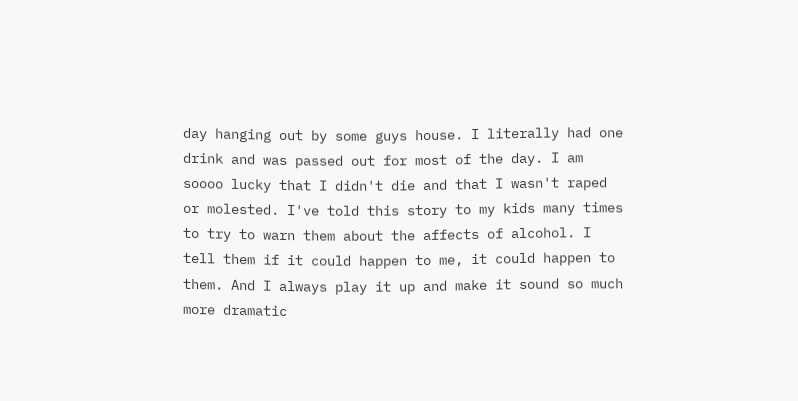day hanging out by some guys house. I literally had one drink and was passed out for most of the day. I am soooo lucky that I didn't die and that I wasn't raped or molested. I've told this story to my kids many times to try to warn them about the affects of alcohol. I tell them if it could happen to me, it could happen to them. And I always play it up and make it sound so much more dramatic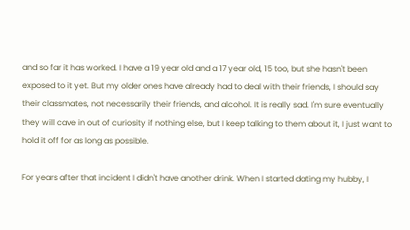and so far it has worked. I have a 19 year old and a 17 year old, 15 too, but she hasn't been exposed to it yet. But my older ones have already had to deal with their friends, I should say their classmates, not necessarily their friends, and alcohol. It is really sad. I'm sure eventually they will cave in out of curiosity if nothing else, but I keep talking to them about it, I just want to hold it off for as long as possible.

For years after that incident I didn't have another drink. When I started dating my hubby, I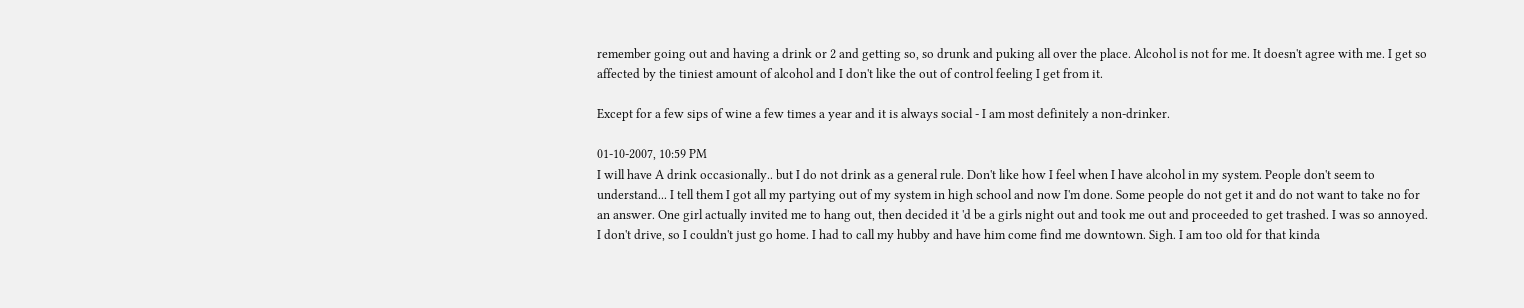remember going out and having a drink or 2 and getting so, so drunk and puking all over the place. Alcohol is not for me. It doesn't agree with me. I get so affected by the tiniest amount of alcohol and I don't like the out of control feeling I get from it.

Except for a few sips of wine a few times a year and it is always social - I am most definitely a non-drinker.

01-10-2007, 10:59 PM
I will have A drink occasionally.. but I do not drink as a general rule. Don't like how I feel when I have alcohol in my system. People don't seem to understand... I tell them I got all my partying out of my system in high school and now I'm done. Some people do not get it and do not want to take no for an answer. One girl actually invited me to hang out, then decided it 'd be a girls night out and took me out and proceeded to get trashed. I was so annoyed. I don't drive, so I couldn't just go home. I had to call my hubby and have him come find me downtown. Sigh. I am too old for that kinda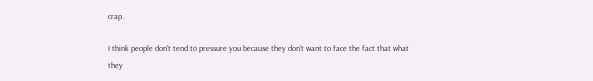crap.

I think people don't tend to pressure you because they don't want to face the fact that what they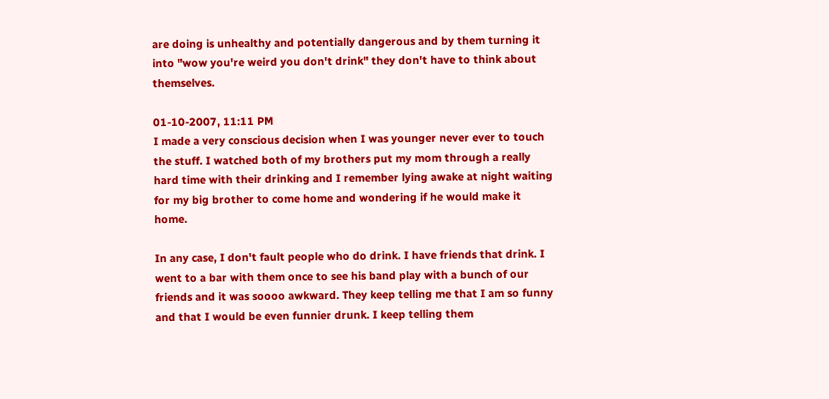are doing is unhealthy and potentially dangerous and by them turning it into "wow you're weird you don't drink" they don't have to think about themselves.

01-10-2007, 11:11 PM
I made a very conscious decision when I was younger never ever to touch the stuff. I watched both of my brothers put my mom through a really hard time with their drinking and I remember lying awake at night waiting for my big brother to come home and wondering if he would make it home.

In any case, I don't fault people who do drink. I have friends that drink. I went to a bar with them once to see his band play with a bunch of our friends and it was soooo awkward. They keep telling me that I am so funny and that I would be even funnier drunk. I keep telling them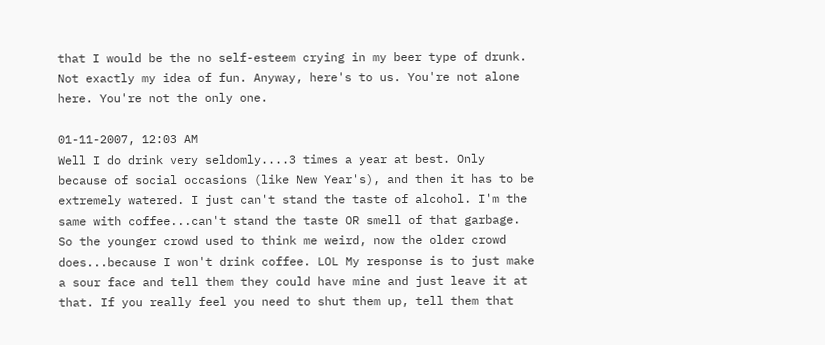that I would be the no self-esteem crying in my beer type of drunk. Not exactly my idea of fun. Anyway, here's to us. You're not alone here. You're not the only one.

01-11-2007, 12:03 AM
Well I do drink very seldomly....3 times a year at best. Only because of social occasions (like New Year's), and then it has to be extremely watered. I just can't stand the taste of alcohol. I'm the same with coffee...can't stand the taste OR smell of that garbage. So the younger crowd used to think me weird, now the older crowd does...because I won't drink coffee. LOL My response is to just make a sour face and tell them they could have mine and just leave it at that. If you really feel you need to shut them up, tell them that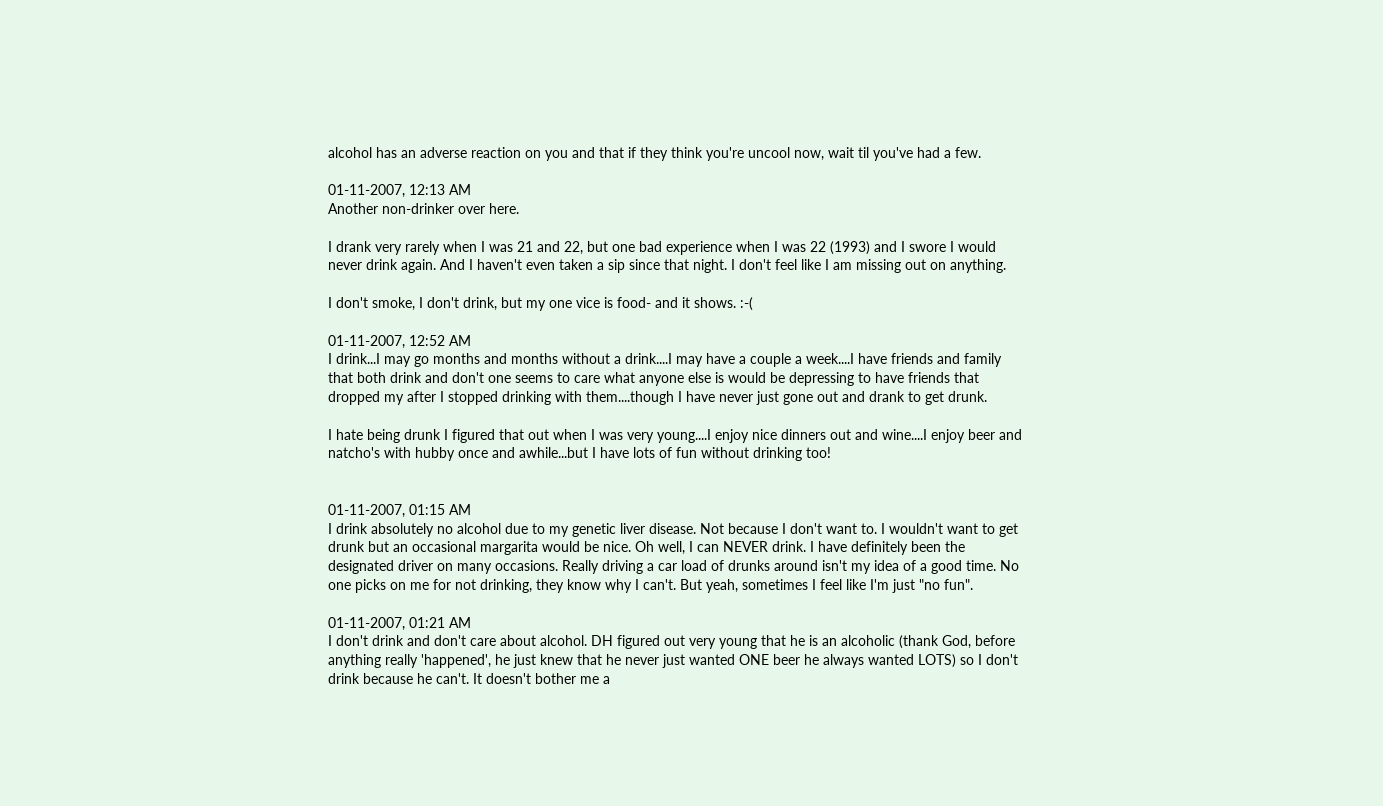alcohol has an adverse reaction on you and that if they think you're uncool now, wait til you've had a few.

01-11-2007, 12:13 AM
Another non-drinker over here.

I drank very rarely when I was 21 and 22, but one bad experience when I was 22 (1993) and I swore I would never drink again. And I haven't even taken a sip since that night. I don't feel like I am missing out on anything.

I don't smoke, I don't drink, but my one vice is food- and it shows. :-(

01-11-2007, 12:52 AM
I drink...I may go months and months without a drink....I may have a couple a week....I have friends and family that both drink and don't one seems to care what anyone else is would be depressing to have friends that dropped my after I stopped drinking with them....though I have never just gone out and drank to get drunk.

I hate being drunk I figured that out when I was very young....I enjoy nice dinners out and wine....I enjoy beer and natcho's with hubby once and awhile...but I have lots of fun without drinking too!


01-11-2007, 01:15 AM
I drink absolutely no alcohol due to my genetic liver disease. Not because I don't want to. I wouldn't want to get drunk but an occasional margarita would be nice. Oh well, I can NEVER drink. I have definitely been the designated driver on many occasions. Really driving a car load of drunks around isn't my idea of a good time. No one picks on me for not drinking, they know why I can't. But yeah, sometimes I feel like I'm just "no fun".

01-11-2007, 01:21 AM
I don't drink and don't care about alcohol. DH figured out very young that he is an alcoholic (thank God, before anything really 'happened', he just knew that he never just wanted ONE beer he always wanted LOTS) so I don't drink because he can't. It doesn't bother me a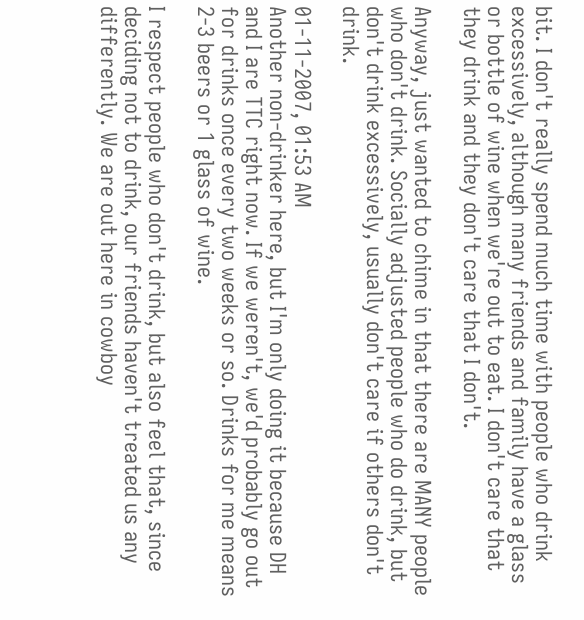bit. I don't really spend much time with people who drink excessively, although many friends and family have a glass or bottle of wine when we're out to eat. I don't care that they drink and they don't care that I don't.

Anyway, just wanted to chime in that there are MANY people who don't drink. Socially adjusted people who do drink, but don't drink excessively, usually don't care if others don't drink.

01-11-2007, 01:53 AM
Another non-drinker here, but I'm only doing it because DH and I are TTC right now. If we weren't, we'd probably go out for drinks once every two weeks or so. Drinks for me means 2-3 beers or 1 glass of wine.

I respect people who don't drink, but also feel that, since deciding not to drink, our friends haven't treated us any differently. We are out here in cowboy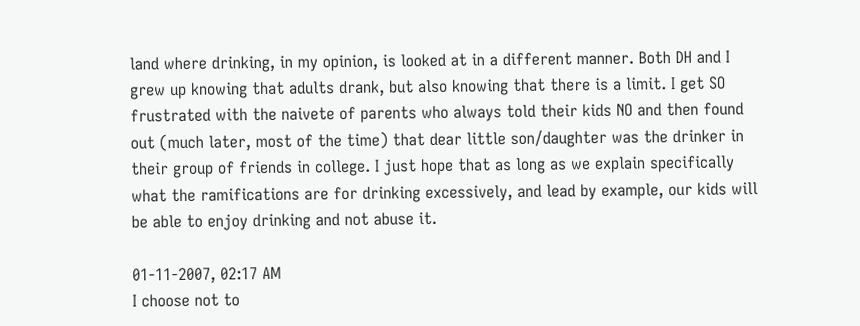land where drinking, in my opinion, is looked at in a different manner. Both DH and I grew up knowing that adults drank, but also knowing that there is a limit. I get SO frustrated with the naivete of parents who always told their kids NO and then found out (much later, most of the time) that dear little son/daughter was the drinker in their group of friends in college. I just hope that as long as we explain specifically what the ramifications are for drinking excessively, and lead by example, our kids will be able to enjoy drinking and not abuse it.

01-11-2007, 02:17 AM
I choose not to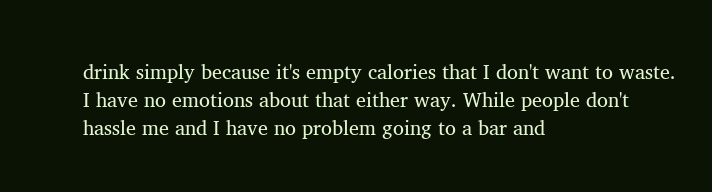drink simply because it's empty calories that I don't want to waste. I have no emotions about that either way. While people don't hassle me and I have no problem going to a bar and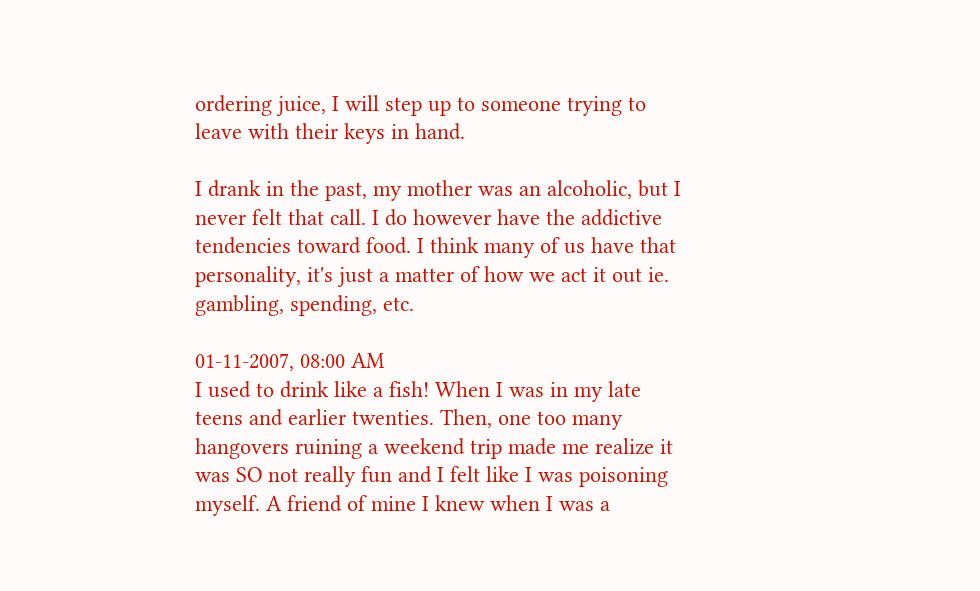ordering juice, I will step up to someone trying to leave with their keys in hand.

I drank in the past, my mother was an alcoholic, but I never felt that call. I do however have the addictive tendencies toward food. I think many of us have that personality, it's just a matter of how we act it out ie. gambling, spending, etc.

01-11-2007, 08:00 AM
I used to drink like a fish! When I was in my late teens and earlier twenties. Then, one too many hangovers ruining a weekend trip made me realize it was SO not really fun and I felt like I was poisoning myself. A friend of mine I knew when I was a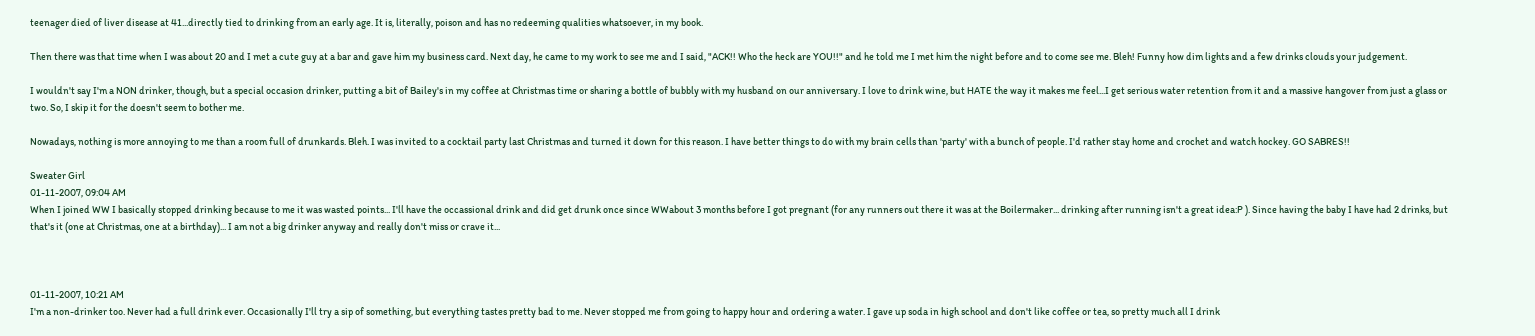teenager died of liver disease at 41...directly tied to drinking from an early age. It is, literally, poison and has no redeeming qualities whatsoever, in my book.

Then there was that time when I was about 20 and I met a cute guy at a bar and gave him my business card. Next day, he came to my work to see me and I said, "ACK!! Who the heck are YOU!!" and he told me I met him the night before and to come see me. Bleh! Funny how dim lights and a few drinks clouds your judgement.

I wouldn't say I'm a NON drinker, though, but a special occasion drinker, putting a bit of Bailey's in my coffee at Christmas time or sharing a bottle of bubbly with my husband on our anniversary. I love to drink wine, but HATE the way it makes me feel...I get serious water retention from it and a massive hangover from just a glass or two. So, I skip it for the doesn't seem to bother me.

Nowadays, nothing is more annoying to me than a room full of drunkards. Bleh. I was invited to a cocktail party last Christmas and turned it down for this reason. I have better things to do with my brain cells than 'party' with a bunch of people. I'd rather stay home and crochet and watch hockey. GO SABRES!!

Sweater Girl
01-11-2007, 09:04 AM
When I joined WW I basically stopped drinking because to me it was wasted points... I'll have the occassional drink and did get drunk once since WWabout 3 months before I got pregnant (for any runners out there it was at the Boilermaker... drinking after running isn't a great idea:P ). Since having the baby I have had 2 drinks, but that's it (one at Christmas, one at a birthday)... I am not a big drinker anyway and really don't miss or crave it...



01-11-2007, 10:21 AM
I'm a non-drinker too. Never had a full drink ever. Occasionally I'll try a sip of something, but everything tastes pretty bad to me. Never stopped me from going to happy hour and ordering a water. I gave up soda in high school and don't like coffee or tea, so pretty much all I drink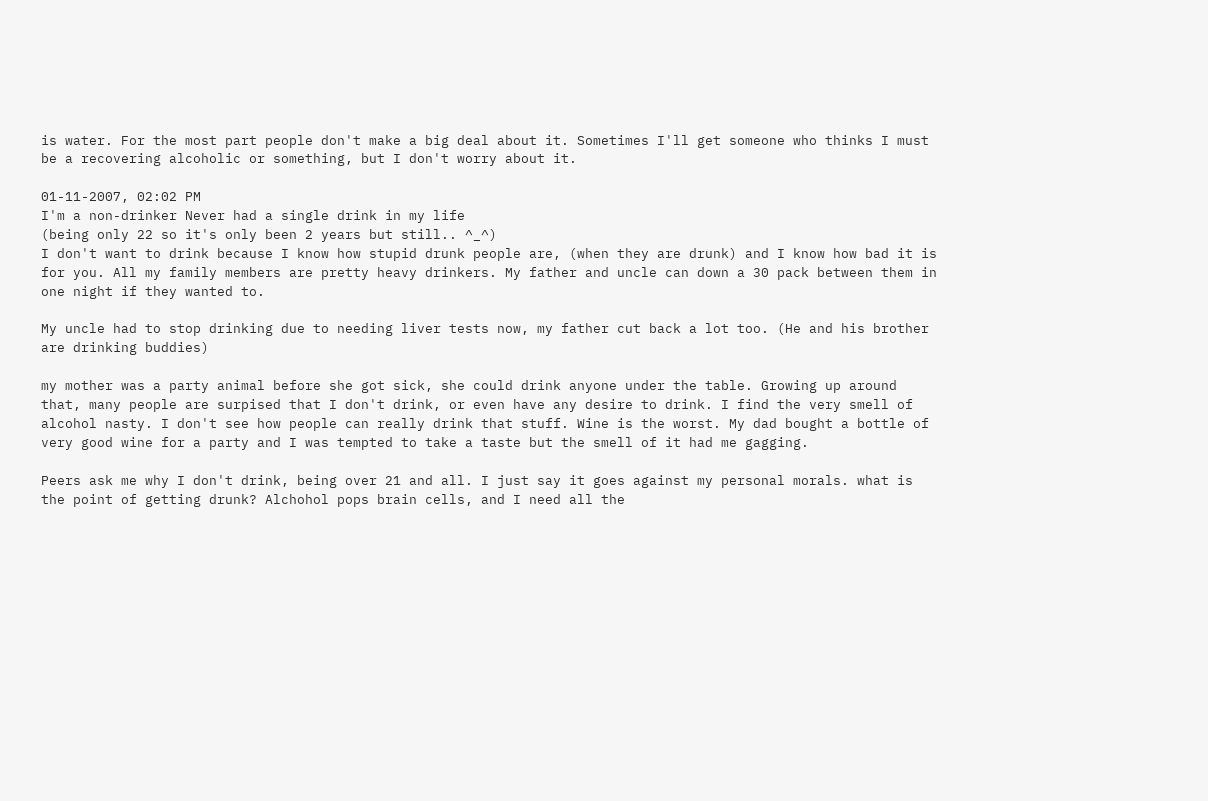is water. For the most part people don't make a big deal about it. Sometimes I'll get someone who thinks I must be a recovering alcoholic or something, but I don't worry about it.

01-11-2007, 02:02 PM
I'm a non-drinker Never had a single drink in my life
(being only 22 so it's only been 2 years but still.. ^_^)
I don't want to drink because I know how stupid drunk people are, (when they are drunk) and I know how bad it is for you. All my family members are pretty heavy drinkers. My father and uncle can down a 30 pack between them in one night if they wanted to.

My uncle had to stop drinking due to needing liver tests now, my father cut back a lot too. (He and his brother are drinking buddies)

my mother was a party animal before she got sick, she could drink anyone under the table. Growing up around that, many people are surpised that I don't drink, or even have any desire to drink. I find the very smell of alcohol nasty. I don't see how people can really drink that stuff. Wine is the worst. My dad bought a bottle of very good wine for a party and I was tempted to take a taste but the smell of it had me gagging.

Peers ask me why I don't drink, being over 21 and all. I just say it goes against my personal morals. what is the point of getting drunk? Alchohol pops brain cells, and I need all the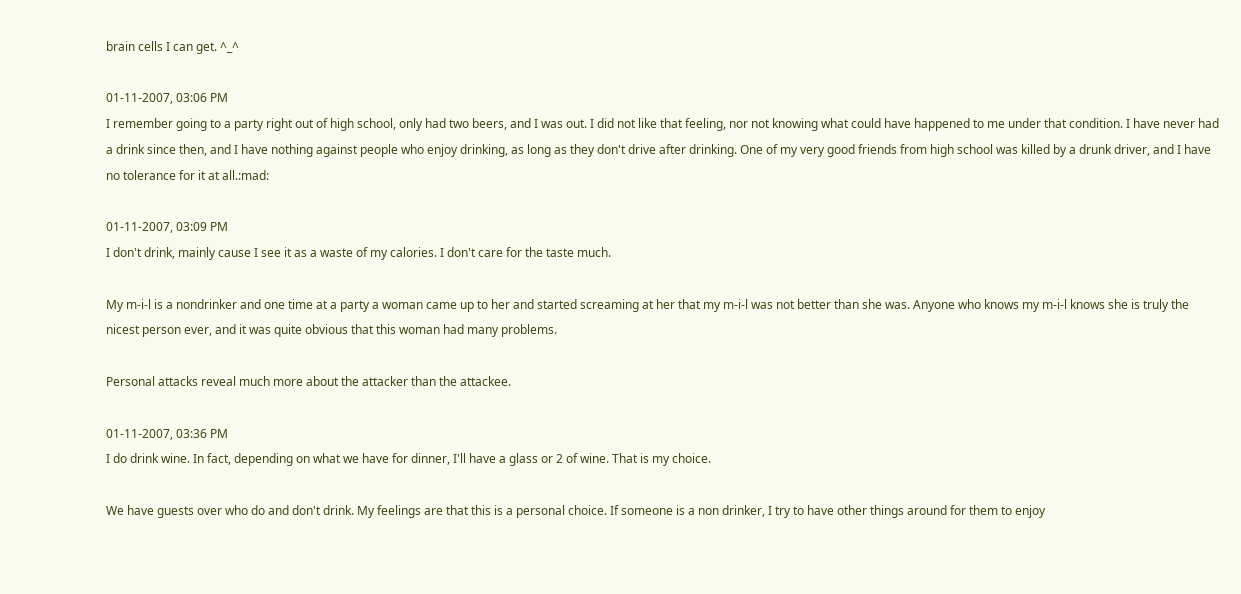brain cells I can get. ^_^

01-11-2007, 03:06 PM
I remember going to a party right out of high school, only had two beers, and I was out. I did not like that feeling, nor not knowing what could have happened to me under that condition. I have never had a drink since then, and I have nothing against people who enjoy drinking, as long as they don't drive after drinking. One of my very good friends from high school was killed by a drunk driver, and I have no tolerance for it at all.:mad:

01-11-2007, 03:09 PM
I don't drink, mainly cause I see it as a waste of my calories. I don't care for the taste much.

My m-i-l is a nondrinker and one time at a party a woman came up to her and started screaming at her that my m-i-l was not better than she was. Anyone who knows my m-i-l knows she is truly the nicest person ever, and it was quite obvious that this woman had many problems.

Personal attacks reveal much more about the attacker than the attackee.

01-11-2007, 03:36 PM
I do drink wine. In fact, depending on what we have for dinner, I'll have a glass or 2 of wine. That is my choice.

We have guests over who do and don't drink. My feelings are that this is a personal choice. If someone is a non drinker, I try to have other things around for them to enjoy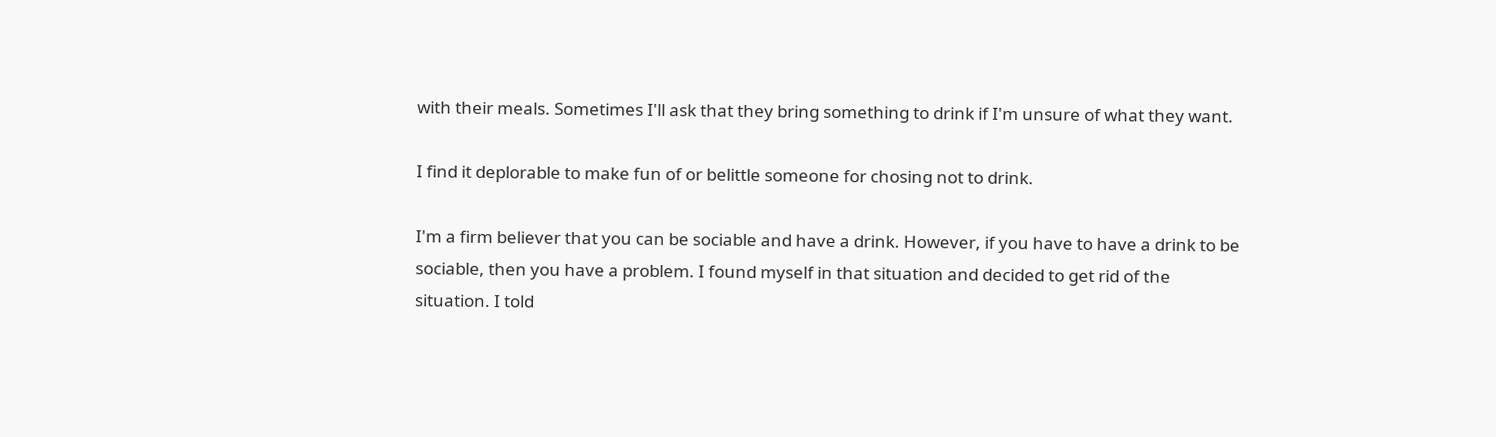with their meals. Sometimes I'll ask that they bring something to drink if I'm unsure of what they want.

I find it deplorable to make fun of or belittle someone for chosing not to drink.

I'm a firm believer that you can be sociable and have a drink. However, if you have to have a drink to be sociable, then you have a problem. I found myself in that situation and decided to get rid of the situation. I told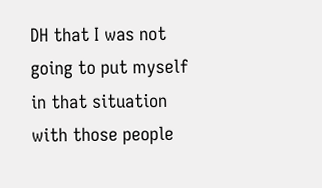DH that I was not going to put myself in that situation with those people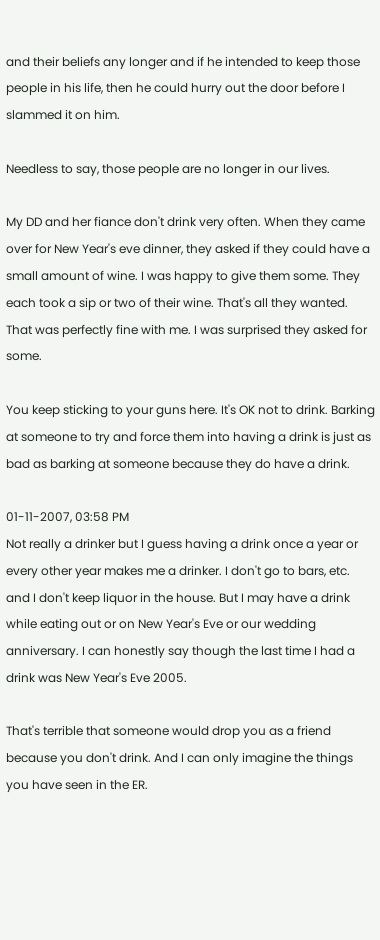and their beliefs any longer and if he intended to keep those people in his life, then he could hurry out the door before I slammed it on him.

Needless to say, those people are no longer in our lives.

My DD and her fiance don't drink very often. When they came over for New Year's eve dinner, they asked if they could have a small amount of wine. I was happy to give them some. They each took a sip or two of their wine. That's all they wanted. That was perfectly fine with me. I was surprised they asked for some.

You keep sticking to your guns here. It's OK not to drink. Barking at someone to try and force them into having a drink is just as bad as barking at someone because they do have a drink.

01-11-2007, 03:58 PM
Not really a drinker but I guess having a drink once a year or every other year makes me a drinker. I don't go to bars, etc. and I don't keep liquor in the house. But I may have a drink while eating out or on New Year's Eve or our wedding anniversary. I can honestly say though the last time I had a drink was New Year's Eve 2005.

That's terrible that someone would drop you as a friend because you don't drink. And I can only imagine the things you have seen in the ER.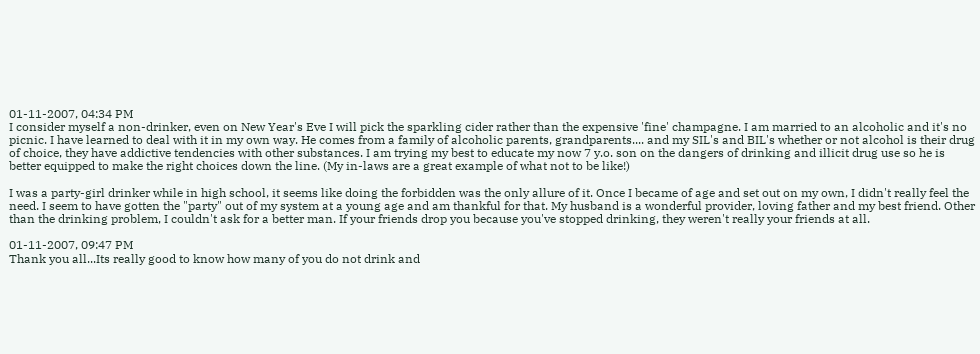01-11-2007, 04:34 PM
I consider myself a non-drinker, even on New Year's Eve I will pick the sparkling cider rather than the expensive 'fine' champagne. I am married to an alcoholic and it's no picnic. I have learned to deal with it in my own way. He comes from a family of alcoholic parents, grandparents.... and my SIL's and BIL's whether or not alcohol is their drug of choice, they have addictive tendencies with other substances. I am trying my best to educate my now 7 y.o. son on the dangers of drinking and illicit drug use so he is better equipped to make the right choices down the line. (My in-laws are a great example of what not to be like!)

I was a party-girl drinker while in high school, it seems like doing the forbidden was the only allure of it. Once I became of age and set out on my own, I didn't really feel the need. I seem to have gotten the "party" out of my system at a young age and am thankful for that. My husband is a wonderful provider, loving father and my best friend. Other than the drinking problem, I couldn't ask for a better man. If your friends drop you because you've stopped drinking, they weren't really your friends at all.

01-11-2007, 09:47 PM
Thank you all...Its really good to know how many of you do not drink and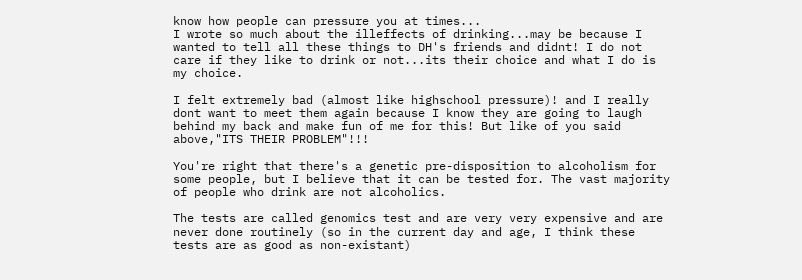know how people can pressure you at times...
I wrote so much about the illeffects of drinking...may be because I wanted to tell all these things to DH's friends and didnt! I do not care if they like to drink or not...its their choice and what I do is my choice.

I felt extremely bad (almost like highschool pressure)! and I really dont want to meet them again because I know they are going to laugh behind my back and make fun of me for this! But like of you said above,"ITS THEIR PROBLEM"!!!

You're right that there's a genetic pre-disposition to alcoholism for some people, but I believe that it can be tested for. The vast majority of people who drink are not alcoholics.

The tests are called genomics test and are very very expensive and are never done routinely (so in the current day and age, I think these tests are as good as non-existant)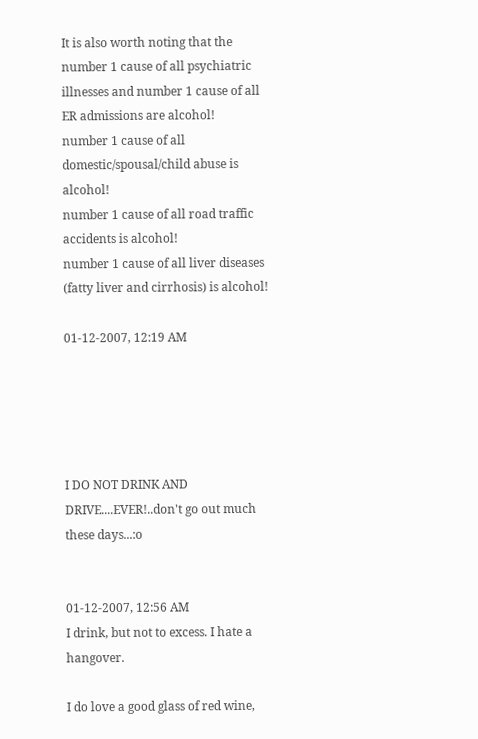It is also worth noting that the number 1 cause of all psychiatric illnesses and number 1 cause of all ER admissions are alcohol!
number 1 cause of all domestic/spousal/child abuse is alcohol!
number 1 cause of all road traffic accidents is alcohol!
number 1 cause of all liver diseases (fatty liver and cirrhosis) is alcohol!

01-12-2007, 12:19 AM





I DO NOT DRINK AND DRIVE....EVER!..don't go out much these days...:o


01-12-2007, 12:56 AM
I drink, but not to excess. I hate a hangover.

I do love a good glass of red wine,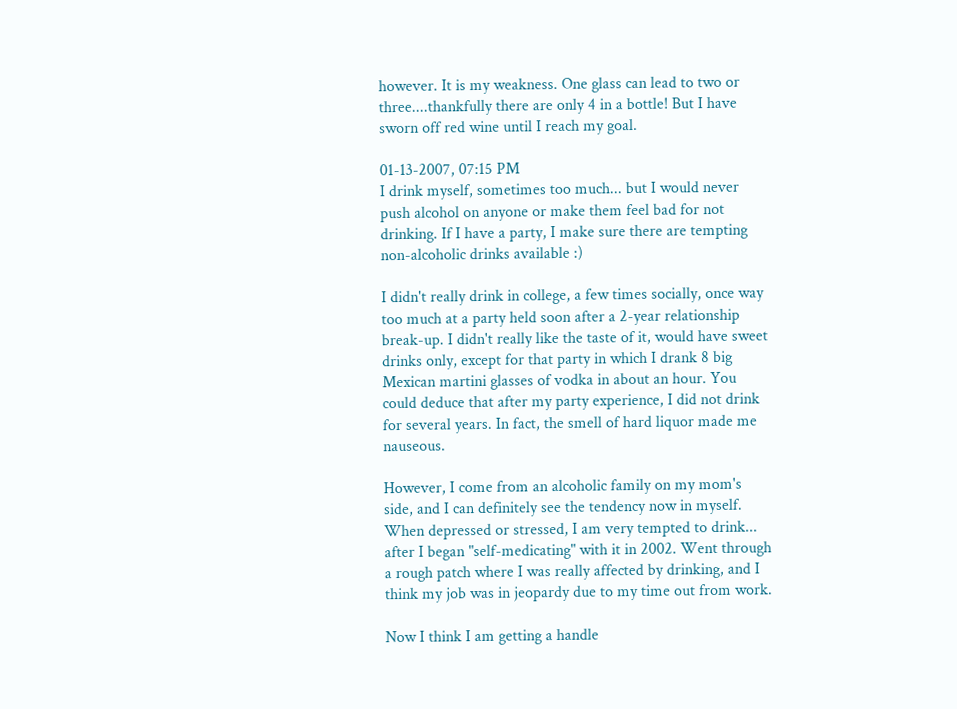however. It is my weakness. One glass can lead to two or three....thankfully there are only 4 in a bottle! But I have sworn off red wine until I reach my goal.

01-13-2007, 07:15 PM
I drink myself, sometimes too much... but I would never push alcohol on anyone or make them feel bad for not drinking. If I have a party, I make sure there are tempting non-alcoholic drinks available :)

I didn't really drink in college, a few times socially, once way too much at a party held soon after a 2-year relationship break-up. I didn't really like the taste of it, would have sweet drinks only, except for that party in which I drank 8 big Mexican martini glasses of vodka in about an hour. You could deduce that after my party experience, I did not drink for several years. In fact, the smell of hard liquor made me nauseous.

However, I come from an alcoholic family on my mom's side, and I can definitely see the tendency now in myself. When depressed or stressed, I am very tempted to drink... after I began "self-medicating" with it in 2002. Went through a rough patch where I was really affected by drinking, and I think my job was in jeopardy due to my time out from work.

Now I think I am getting a handle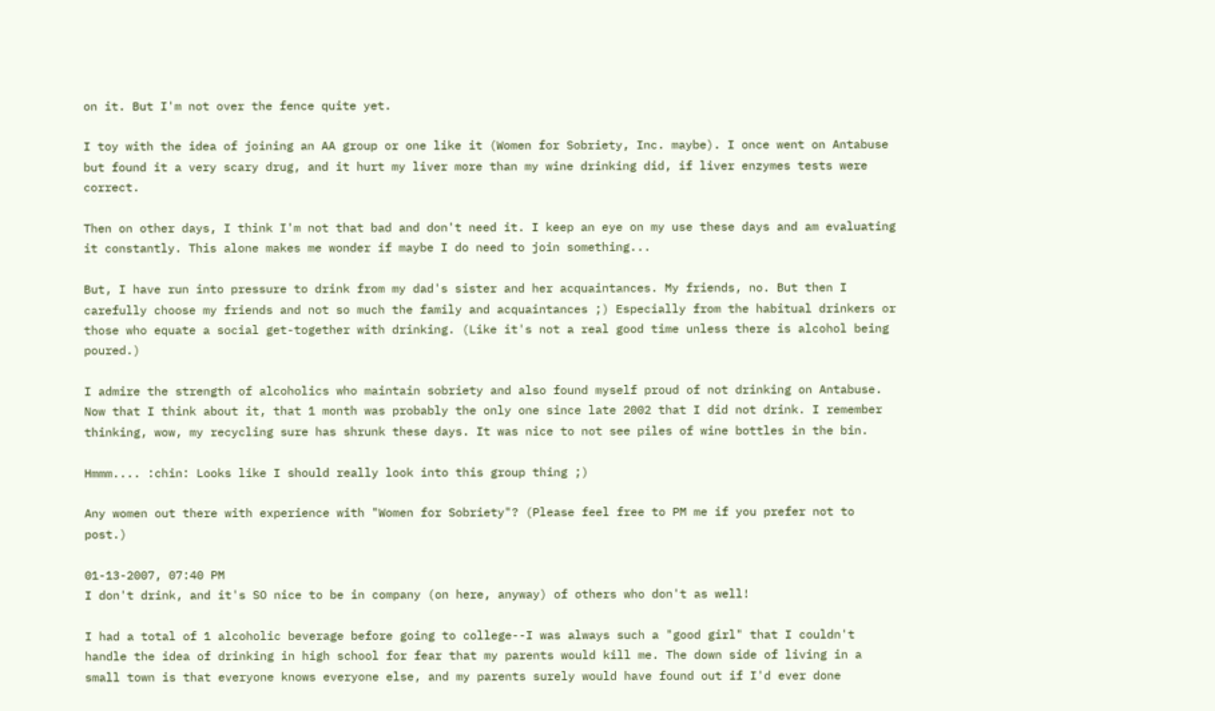on it. But I'm not over the fence quite yet.

I toy with the idea of joining an AA group or one like it (Women for Sobriety, Inc. maybe). I once went on Antabuse but found it a very scary drug, and it hurt my liver more than my wine drinking did, if liver enzymes tests were correct.

Then on other days, I think I'm not that bad and don't need it. I keep an eye on my use these days and am evaluating it constantly. This alone makes me wonder if maybe I do need to join something...

But, I have run into pressure to drink from my dad's sister and her acquaintances. My friends, no. But then I carefully choose my friends and not so much the family and acquaintances ;) Especially from the habitual drinkers or those who equate a social get-together with drinking. (Like it's not a real good time unless there is alcohol being poured.)

I admire the strength of alcoholics who maintain sobriety and also found myself proud of not drinking on Antabuse. Now that I think about it, that 1 month was probably the only one since late 2002 that I did not drink. I remember thinking, wow, my recycling sure has shrunk these days. It was nice to not see piles of wine bottles in the bin.

Hmmm.... :chin: Looks like I should really look into this group thing ;)

Any women out there with experience with "Women for Sobriety"? (Please feel free to PM me if you prefer not to post.)

01-13-2007, 07:40 PM
I don't drink, and it's SO nice to be in company (on here, anyway) of others who don't as well!

I had a total of 1 alcoholic beverage before going to college--I was always such a "good girl" that I couldn't handle the idea of drinking in high school for fear that my parents would kill me. The down side of living in a small town is that everyone knows everyone else, and my parents surely would have found out if I'd ever done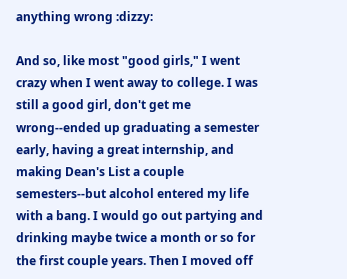anything wrong :dizzy:

And so, like most "good girls," I went crazy when I went away to college. I was still a good girl, don't get me wrong--ended up graduating a semester early, having a great internship, and making Dean's List a couple semesters--but alcohol entered my life with a bang. I would go out partying and drinking maybe twice a month or so for the first couple years. Then I moved off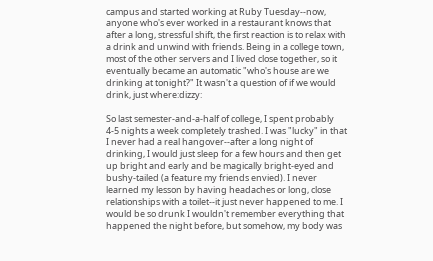campus and started working at Ruby Tuesday--now, anyone who's ever worked in a restaurant knows that after a long, stressful shift, the first reaction is to relax with a drink and unwind with friends. Being in a college town, most of the other servers and I lived close together, so it eventually became an automatic "who's house are we drinking at tonight?" It wasn't a question of if we would drink, just where:dizzy:

So last semester-and-a-half of college, I spent probably 4-5 nights a week completely trashed. I was "lucky" in that I never had a real hangover--after a long night of drinking, I would just sleep for a few hours and then get up bright and early and be magically bright-eyed and bushy-tailed (a feature my friends envied). I never learned my lesson by having headaches or long, close relationships with a toilet--it just never happened to me. I would be so drunk I wouldn't remember everything that happened the night before, but somehow, my body was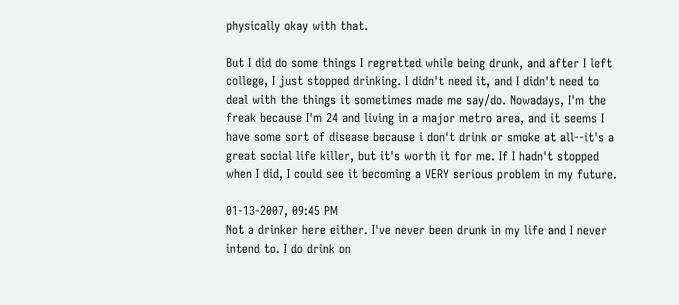physically okay with that.

But I did do some things I regretted while being drunk, and after I left college, I just stopped drinking. I didn't need it, and I didn't need to deal with the things it sometimes made me say/do. Nowadays, I'm the freak because I'm 24 and living in a major metro area, and it seems I have some sort of disease because i don't drink or smoke at all--it's a great social life killer, but it's worth it for me. If I hadn't stopped when I did, I could see it becoming a VERY serious problem in my future.

01-13-2007, 09:45 PM
Not a drinker here either. I've never been drunk in my life and I never intend to. I do drink on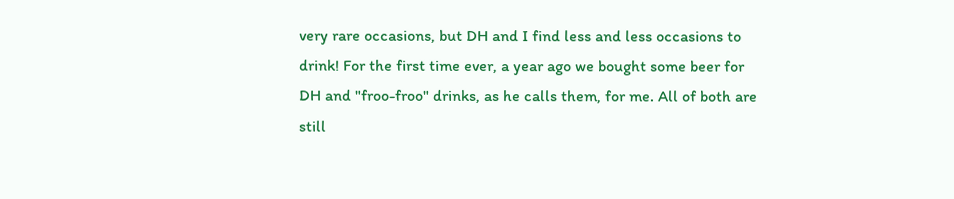very rare occasions, but DH and I find less and less occasions to drink! For the first time ever, a year ago we bought some beer for DH and "froo-froo" drinks, as he calls them, for me. All of both are still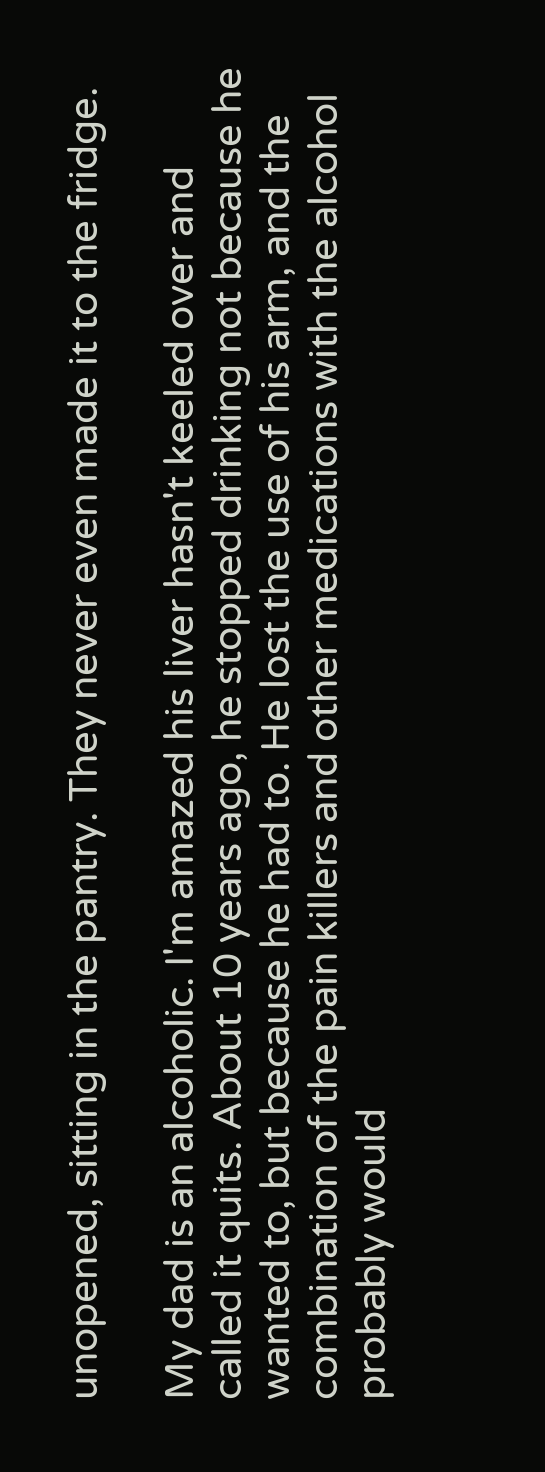unopened, sitting in the pantry. They never even made it to the fridge.

My dad is an alcoholic. I'm amazed his liver hasn't keeled over and called it quits. About 10 years ago, he stopped drinking not because he wanted to, but because he had to. He lost the use of his arm, and the combination of the pain killers and other medications with the alcohol probably would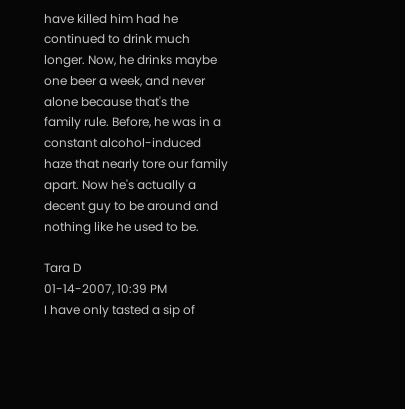have killed him had he continued to drink much longer. Now, he drinks maybe one beer a week, and never alone because that's the family rule. Before, he was in a constant alcohol-induced haze that nearly tore our family apart. Now he's actually a decent guy to be around and nothing like he used to be.

Tara D
01-14-2007, 10:39 PM
I have only tasted a sip of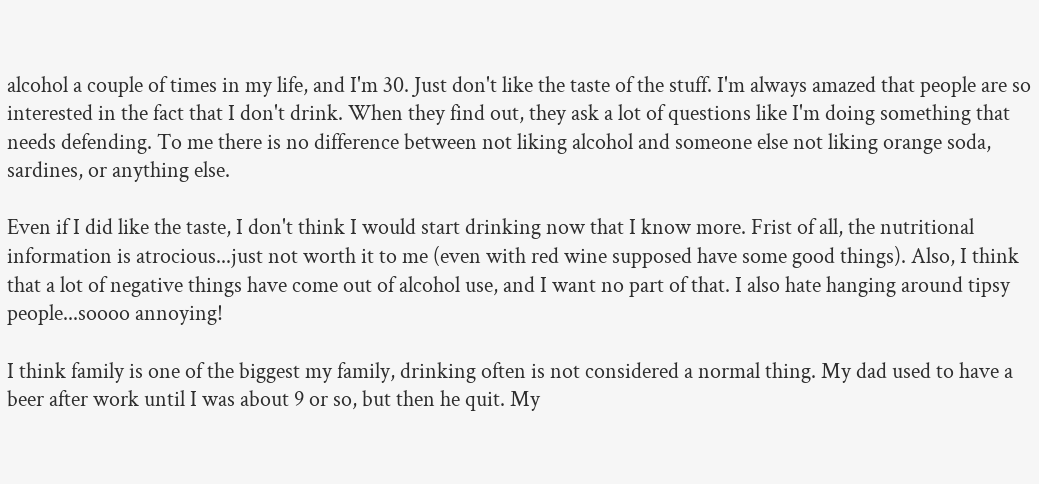alcohol a couple of times in my life, and I'm 30. Just don't like the taste of the stuff. I'm always amazed that people are so interested in the fact that I don't drink. When they find out, they ask a lot of questions like I'm doing something that needs defending. To me there is no difference between not liking alcohol and someone else not liking orange soda, sardines, or anything else.

Even if I did like the taste, I don't think I would start drinking now that I know more. Frist of all, the nutritional information is atrocious...just not worth it to me (even with red wine supposed have some good things). Also, I think that a lot of negative things have come out of alcohol use, and I want no part of that. I also hate hanging around tipsy people...soooo annoying!

I think family is one of the biggest my family, drinking often is not considered a normal thing. My dad used to have a beer after work until I was about 9 or so, but then he quit. My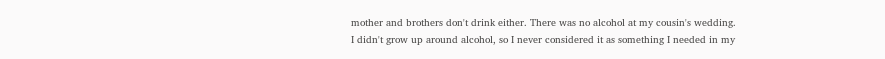mother and brothers don't drink either. There was no alcohol at my cousin's wedding. I didn't grow up around alcohol, so I never considered it as something I needed in my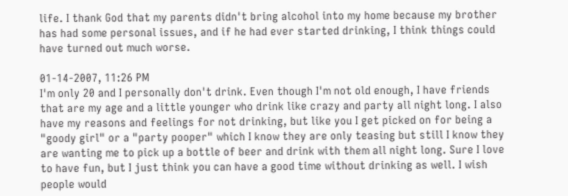life. I thank God that my parents didn't bring alcohol into my home because my brother has had some personal issues, and if he had ever started drinking, I think things could have turned out much worse.

01-14-2007, 11:26 PM
I'm only 20 and I personally don't drink. Even though I'm not old enough, I have friends that are my age and a little younger who drink like crazy and party all night long. I also have my reasons and feelings for not drinking, but like you I get picked on for being a "goody girl" or a "party pooper" which I know they are only teasing but still I know they are wanting me to pick up a bottle of beer and drink with them all night long. Sure I love to have fun, but I just think you can have a good time without drinking as well. I wish people would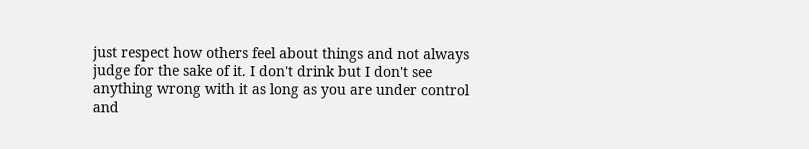just respect how others feel about things and not always judge for the sake of it. I don't drink but I don't see anything wrong with it as long as you are under control and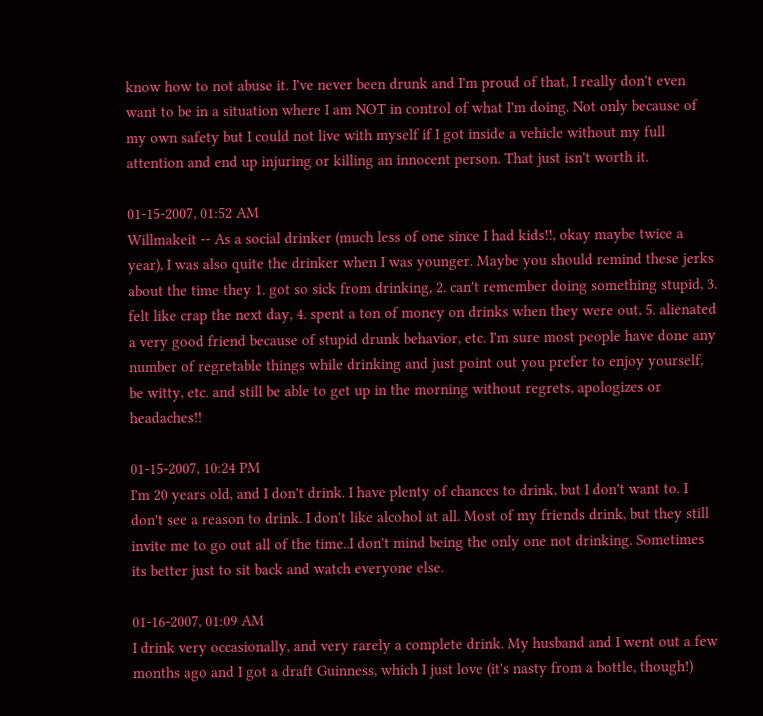know how to not abuse it. I've never been drunk and I'm proud of that, I really don't even want to be in a situation where I am NOT in control of what I'm doing. Not only because of my own safety but I could not live with myself if I got inside a vehicle without my full attention and end up injuring or killing an innocent person. That just isn't worth it.

01-15-2007, 01:52 AM
Willmakeit -- As a social drinker (much less of one since I had kids!!, okay maybe twice a year), I was also quite the drinker when I was younger. Maybe you should remind these jerks about the time they 1. got so sick from drinking, 2. can't remember doing something stupid, 3. felt like crap the next day, 4. spent a ton of money on drinks when they were out, 5. alienated a very good friend because of stupid drunk behavior, etc. I'm sure most people have done any number of regretable things while drinking and just point out you prefer to enjoy yourself, be witty, etc. and still be able to get up in the morning without regrets, apologizes or headaches!!

01-15-2007, 10:24 PM
I'm 20 years old, and I don't drink. I have plenty of chances to drink, but I don't want to. I don't see a reason to drink. I don't like alcohol at all. Most of my friends drink, but they still invite me to go out all of the time..I don't mind being the only one not drinking. Sometimes its better just to sit back and watch everyone else.

01-16-2007, 01:09 AM
I drink very occasionally, and very rarely a complete drink. My husband and I went out a few months ago and I got a draft Guinness, which I just love (it's nasty from a bottle, though!)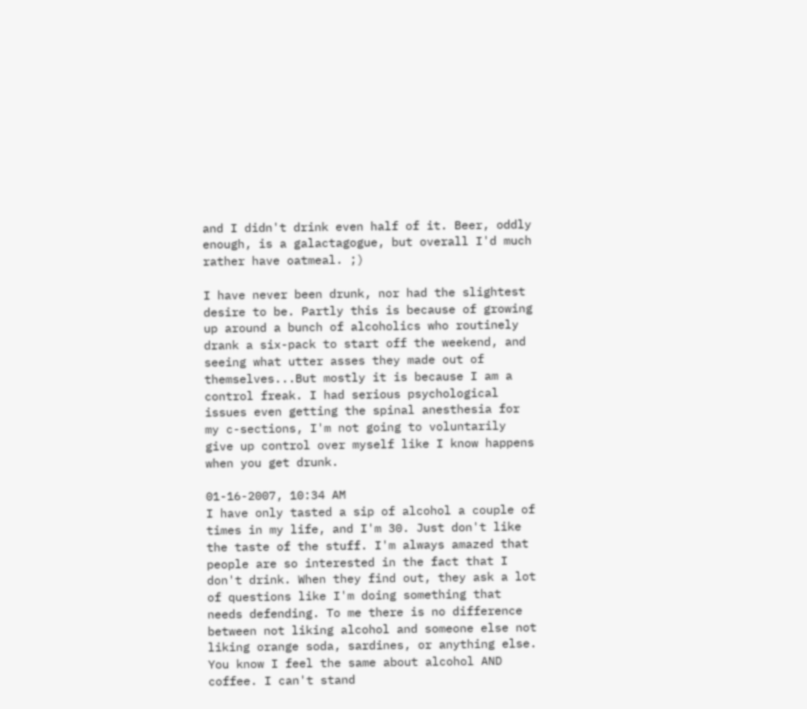and I didn't drink even half of it. Beer, oddly enough, is a galactagogue, but overall I'd much rather have oatmeal. ;)

I have never been drunk, nor had the slightest desire to be. Partly this is because of growing up around a bunch of alcoholics who routinely drank a six-pack to start off the weekend, and seeing what utter asses they made out of themselves...But mostly it is because I am a control freak. I had serious psychological issues even getting the spinal anesthesia for my c-sections, I'm not going to voluntarily give up control over myself like I know happens when you get drunk.

01-16-2007, 10:34 AM
I have only tasted a sip of alcohol a couple of times in my life, and I'm 30. Just don't like the taste of the stuff. I'm always amazed that people are so interested in the fact that I don't drink. When they find out, they ask a lot of questions like I'm doing something that needs defending. To me there is no difference between not liking alcohol and someone else not liking orange soda, sardines, or anything else.
You know I feel the same about alcohol AND coffee. I can't stand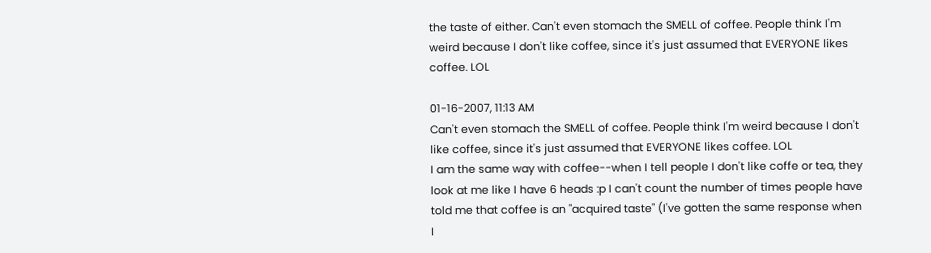the taste of either. Can't even stomach the SMELL of coffee. People think I'm weird because I don't like coffee, since it's just assumed that EVERYONE likes coffee. LOL

01-16-2007, 11:13 AM
Can't even stomach the SMELL of coffee. People think I'm weird because I don't like coffee, since it's just assumed that EVERYONE likes coffee. LOL
I am the same way with coffee--when I tell people I don't like coffe or tea, they look at me like I have 6 heads :p I can't count the number of times people have told me that coffee is an "acquired taste" (I've gotten the same response when I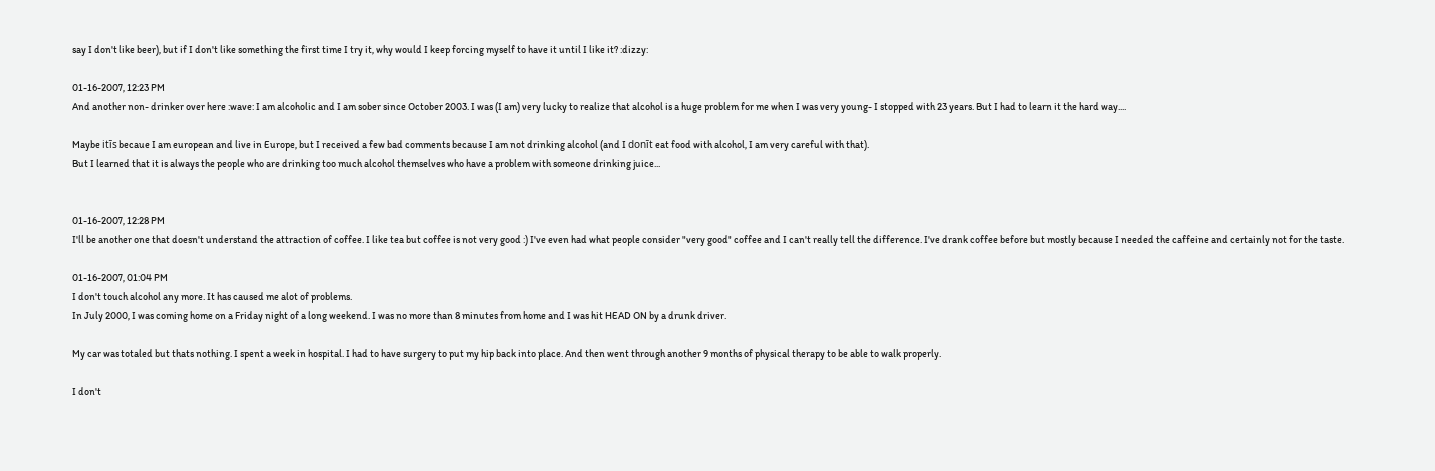say I don't like beer), but if I don't like something the first time I try it, why would I keep forcing myself to have it until I like it? :dizzy:

01-16-2007, 12:23 PM
And another non- drinker over here :wave: I am alcoholic and I am sober since October 2003. I was (I am) very lucky to realize that alcohol is a huge problem for me when I was very young- I stopped with 23 years. But I had to learn it the hard way....

Maybe itīs becaue I am european and live in Europe, but I received a few bad comments because I am not drinking alcohol (and I donīt eat food with alcohol, I am very careful with that).
But I learned that it is always the people who are drinking too much alcohol themselves who have a problem with someone drinking juice...


01-16-2007, 12:28 PM
I'll be another one that doesn't understand the attraction of coffee. I like tea but coffee is not very good :) I've even had what people consider "very good" coffee and I can't really tell the difference. I've drank coffee before but mostly because I needed the caffeine and certainly not for the taste.

01-16-2007, 01:04 PM
I don't touch alcohol any more. It has caused me alot of problems.
In July 2000, I was coming home on a Friday night of a long weekend. I was no more than 8 minutes from home and I was hit HEAD ON by a drunk driver.

My car was totaled but thats nothing. I spent a week in hospital. I had to have surgery to put my hip back into place. And then went through another 9 months of physical therapy to be able to walk properly.

I don't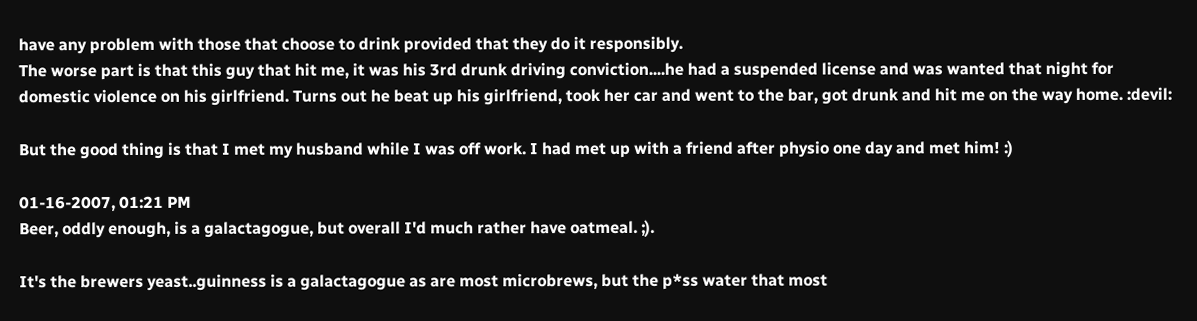have any problem with those that choose to drink provided that they do it responsibly.
The worse part is that this guy that hit me, it was his 3rd drunk driving conviction....he had a suspended license and was wanted that night for domestic violence on his girlfriend. Turns out he beat up his girlfriend, took her car and went to the bar, got drunk and hit me on the way home. :devil:

But the good thing is that I met my husband while I was off work. I had met up with a friend after physio one day and met him! :)

01-16-2007, 01:21 PM
Beer, oddly enough, is a galactagogue, but overall I'd much rather have oatmeal. ;).

It's the brewers yeast..guinness is a galactagogue as are most microbrews, but the p*ss water that most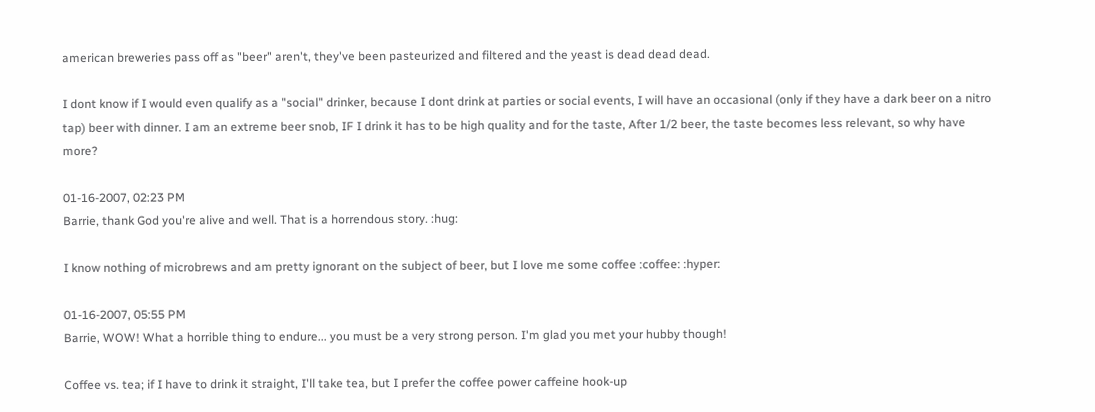american breweries pass off as "beer" aren't, they've been pasteurized and filtered and the yeast is dead dead dead.

I dont know if I would even qualify as a "social" drinker, because I dont drink at parties or social events, I will have an occasional (only if they have a dark beer on a nitro tap) beer with dinner. I am an extreme beer snob, IF I drink it has to be high quality and for the taste, After 1/2 beer, the taste becomes less relevant, so why have more?

01-16-2007, 02:23 PM
Barrie, thank God you're alive and well. That is a horrendous story. :hug:

I know nothing of microbrews and am pretty ignorant on the subject of beer, but I love me some coffee :coffee: :hyper:

01-16-2007, 05:55 PM
Barrie, WOW! What a horrible thing to endure... you must be a very strong person. I'm glad you met your hubby though!

Coffee vs. tea; if I have to drink it straight, I'll take tea, but I prefer the coffee power caffeine hook-up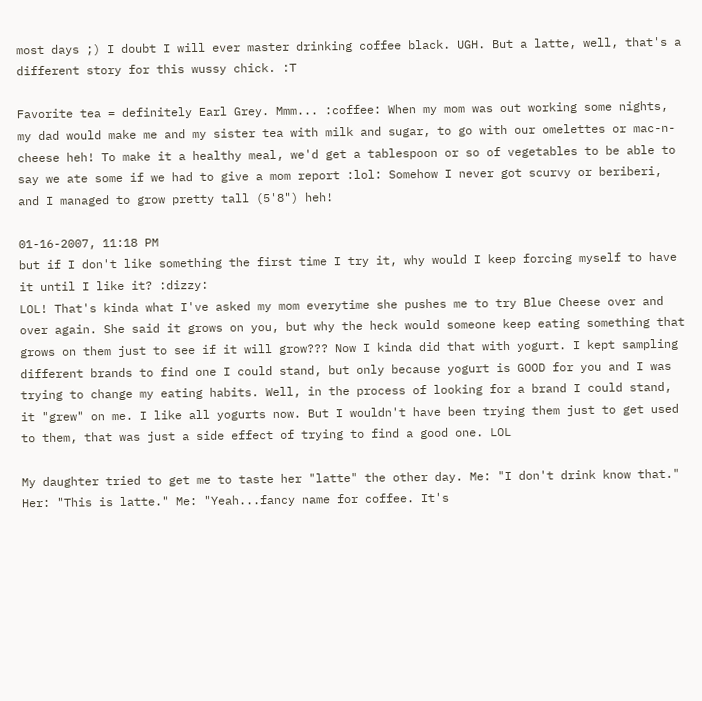most days ;) I doubt I will ever master drinking coffee black. UGH. But a latte, well, that's a different story for this wussy chick. :T

Favorite tea = definitely Earl Grey. Mmm... :coffee: When my mom was out working some nights, my dad would make me and my sister tea with milk and sugar, to go with our omelettes or mac-n-cheese heh! To make it a healthy meal, we'd get a tablespoon or so of vegetables to be able to say we ate some if we had to give a mom report :lol: Somehow I never got scurvy or beriberi, and I managed to grow pretty tall (5'8") heh!

01-16-2007, 11:18 PM
but if I don't like something the first time I try it, why would I keep forcing myself to have it until I like it? :dizzy:
LOL! That's kinda what I've asked my mom everytime she pushes me to try Blue Cheese over and over again. She said it grows on you, but why the heck would someone keep eating something that grows on them just to see if it will grow??? Now I kinda did that with yogurt. I kept sampling different brands to find one I could stand, but only because yogurt is GOOD for you and I was trying to change my eating habits. Well, in the process of looking for a brand I could stand, it "grew" on me. I like all yogurts now. But I wouldn't have been trying them just to get used to them, that was just a side effect of trying to find a good one. LOL

My daughter tried to get me to taste her "latte" the other day. Me: "I don't drink know that." Her: "This is latte." Me: "Yeah...fancy name for coffee. It's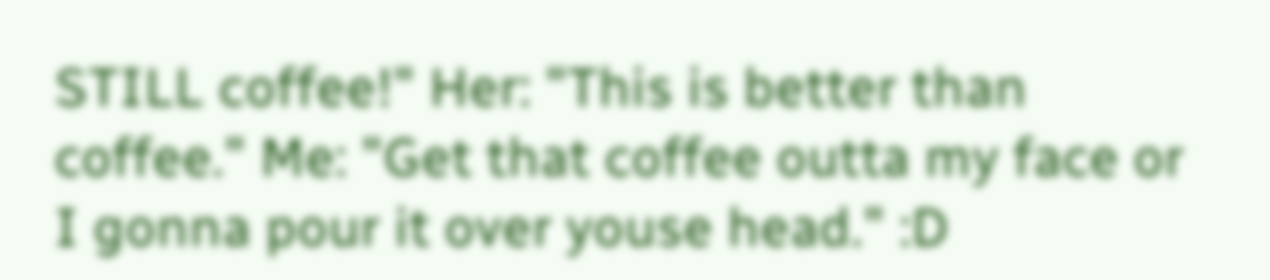STILL coffee!" Her: "This is better than coffee." Me: "Get that coffee outta my face or I gonna pour it over youse head." :D